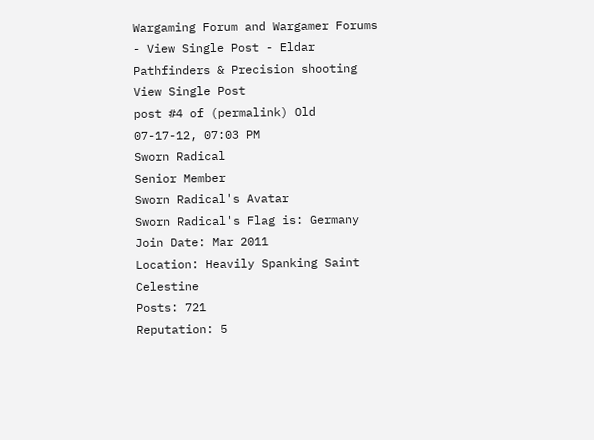Wargaming Forum and Wargamer Forums - View Single Post - Eldar Pathfinders & Precision shooting
View Single Post
post #4 of (permalink) Old 07-17-12, 07:03 PM
Sworn Radical
Senior Member
Sworn Radical's Avatar
Sworn Radical's Flag is: Germany
Join Date: Mar 2011
Location: Heavily Spanking Saint Celestine
Posts: 721
Reputation: 5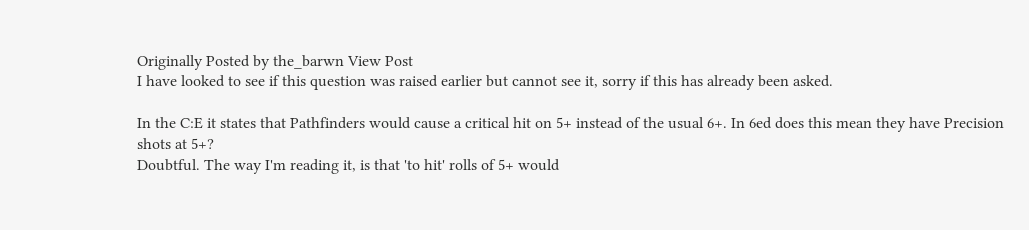Originally Posted by the_barwn View Post
I have looked to see if this question was raised earlier but cannot see it, sorry if this has already been asked.

In the C:E it states that Pathfinders would cause a critical hit on 5+ instead of the usual 6+. In 6ed does this mean they have Precision shots at 5+?
Doubtful. The way I'm reading it, is that 'to hit' rolls of 5+ would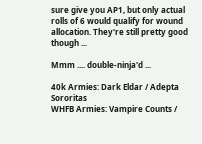sure give you AP1, but only actual rolls of 6 would qualify for wound allocation. They're still pretty good though ...

Mmm .... double-ninja'd ...

40k Armies: Dark Eldar / Adepta Sororitas
WHFB Armies: Vampire Counts /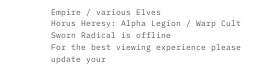Empire / various Elves
Horus Heresy: Alpha Legion / Warp Cult
Sworn Radical is offline
For the best viewing experience please update your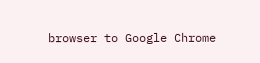browser to Google Chrome